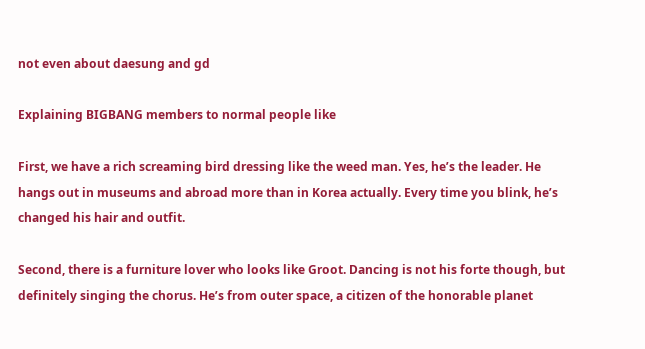not even about daesung and gd

Explaining BIGBANG members to normal people like

First, we have a rich screaming bird dressing like the weed man. Yes, he’s the leader. He hangs out in museums and abroad more than in Korea actually. Every time you blink, he’s changed his hair and outfit.

Second, there is a furniture lover who looks like Groot. Dancing is not his forte though, but definitely singing the chorus. He’s from outer space, a citizen of the honorable planet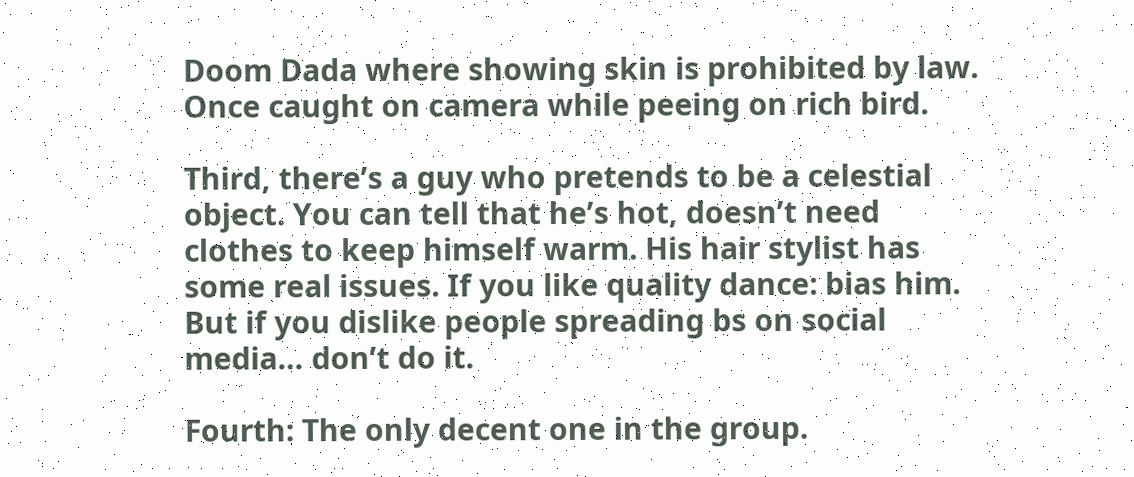Doom Dada where showing skin is prohibited by law. Once caught on camera while peeing on rich bird.

Third, there’s a guy who pretends to be a celestial object. You can tell that he’s hot, doesn’t need clothes to keep himself warm. His hair stylist has some real issues. If you like quality dance: bias him. But if you dislike people spreading bs on social media… don’t do it.

Fourth: The only decent one in the group.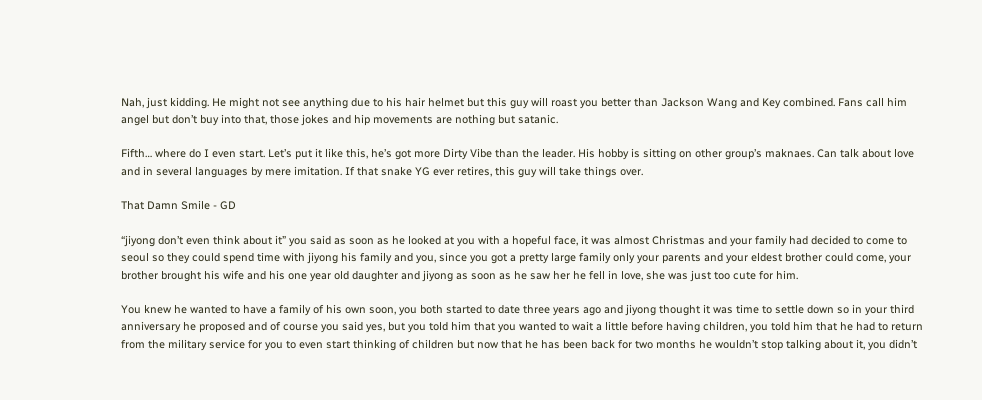Nah, just kidding. He might not see anything due to his hair helmet but this guy will roast you better than Jackson Wang and Key combined. Fans call him angel but don’t buy into that, those jokes and hip movements are nothing but satanic.

Fifth… where do I even start. Let’s put it like this, he’s got more Dirty Vibe than the leader. His hobby is sitting on other group’s maknaes. Can talk about love and in several languages by mere imitation. If that snake YG ever retires, this guy will take things over.

That Damn Smile - GD

“jiyong don’t even think about it” you said as soon as he looked at you with a hopeful face, it was almost Christmas and your family had decided to come to seoul so they could spend time with jiyong his family and you, since you got a pretty large family only your parents and your eldest brother could come, your brother brought his wife and his one year old daughter and jiyong as soon as he saw her he fell in love, she was just too cute for him.

You knew he wanted to have a family of his own soon, you both started to date three years ago and jiyong thought it was time to settle down so in your third anniversary he proposed and of course you said yes, but you told him that you wanted to wait a little before having children, you told him that he had to return from the military service for you to even start thinking of children but now that he has been back for two months he wouldn’t stop talking about it, you didn’t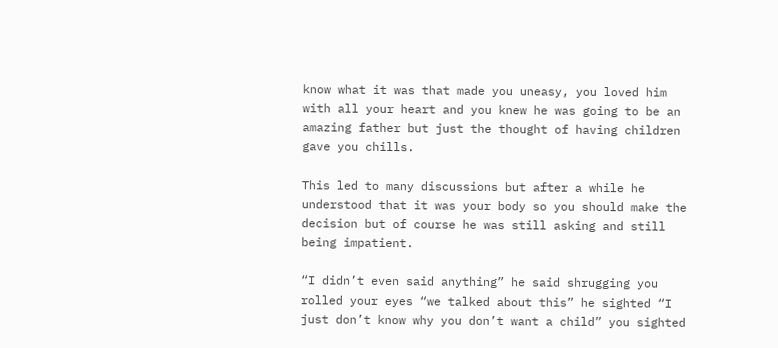know what it was that made you uneasy, you loved him with all your heart and you knew he was going to be an amazing father but just the thought of having children gave you chills.

This led to many discussions but after a while he understood that it was your body so you should make the decision but of course he was still asking and still being impatient.

“I didn’t even said anything” he said shrugging you rolled your eyes “we talked about this” he sighted “I just don’t know why you don’t want a child” you sighted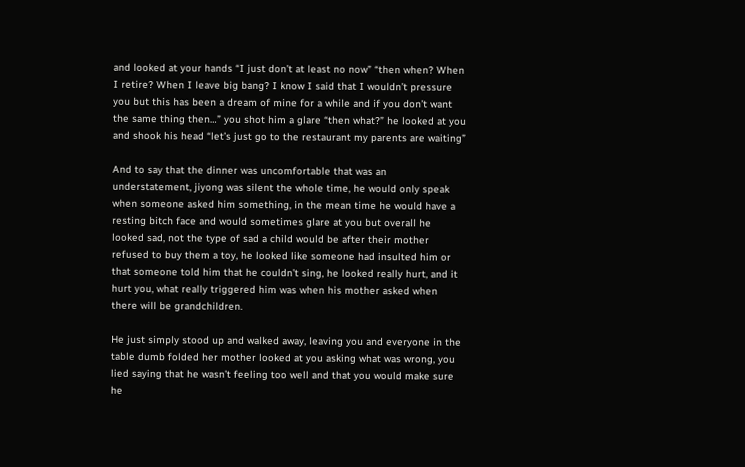and looked at your hands “I just don’t at least no now” “then when? When I retire? When I leave big bang? I know I said that I wouldn’t pressure you but this has been a dream of mine for a while and if you don’t want the same thing then…” you shot him a glare “then what?” he looked at you and shook his head “let’s just go to the restaurant my parents are waiting”

And to say that the dinner was uncomfortable that was an understatement, jiyong was silent the whole time, he would only speak when someone asked him something, in the mean time he would have a resting bitch face and would sometimes glare at you but overall he looked sad, not the type of sad a child would be after their mother refused to buy them a toy, he looked like someone had insulted him or that someone told him that he couldn’t sing, he looked really hurt, and it hurt you, what really triggered him was when his mother asked when there will be grandchildren.

He just simply stood up and walked away, leaving you and everyone in the table dumb folded her mother looked at you asking what was wrong, you lied saying that he wasn’t feeling too well and that you would make sure he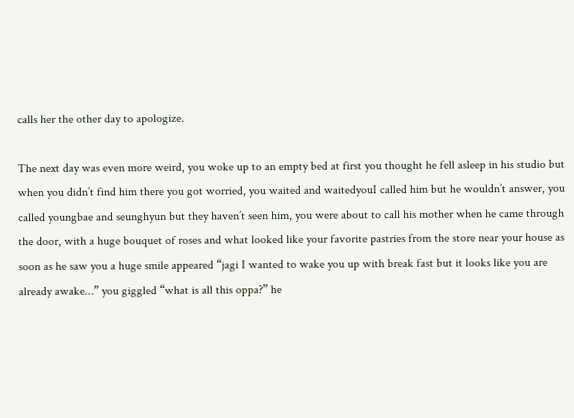calls her the other day to apologize.

The next day was even more weird, you woke up to an empty bed at first you thought he fell asleep in his studio but when you didn’t find him there you got worried, you waited and waitedyouI called him but he wouldn’t answer, you called youngbae and seunghyun but they haven’t seen him, you were about to call his mother when he came through the door, with a huge bouquet of roses and what looked like your favorite pastries from the store near your house as soon as he saw you a huge smile appeared “jagi I wanted to wake you up with break fast but it looks like you are already awake…” you giggled “what is all this oppa?” he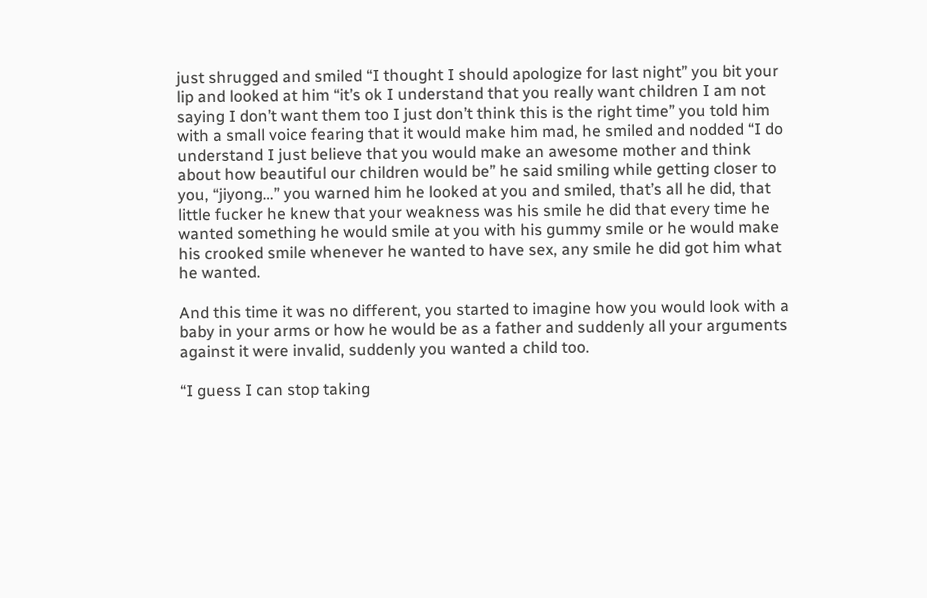just shrugged and smiled “I thought I should apologize for last night” you bit your lip and looked at him “it’s ok I understand that you really want children I am not saying I don’t want them too I just don’t think this is the right time” you told him with a small voice fearing that it would make him mad, he smiled and nodded “I do understand I just believe that you would make an awesome mother and think about how beautiful our children would be” he said smiling while getting closer to you, “jiyong…” you warned him he looked at you and smiled, that’s all he did, that little fucker he knew that your weakness was his smile he did that every time he wanted something he would smile at you with his gummy smile or he would make his crooked smile whenever he wanted to have sex, any smile he did got him what he wanted.

And this time it was no different, you started to imagine how you would look with a baby in your arms or how he would be as a father and suddenly all your arguments against it were invalid, suddenly you wanted a child too.

“I guess I can stop taking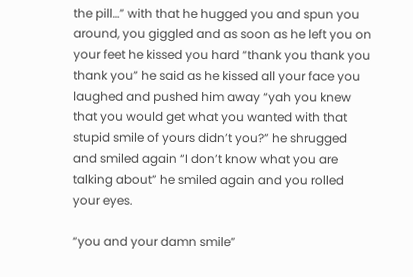the pill…” with that he hugged you and spun you around, you giggled and as soon as he left you on your feet he kissed you hard “thank you thank you thank you” he said as he kissed all your face you laughed and pushed him away “yah you knew that you would get what you wanted with that stupid smile of yours didn’t you?” he shrugged and smiled again “I don’t know what you are talking about” he smiled again and you rolled your eyes.

“you and your damn smile”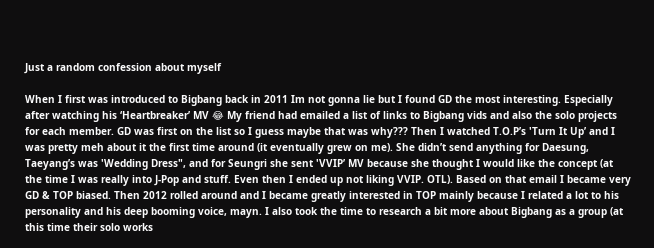Just a random confession about myself

When I first was introduced to Bigbang back in 2011 Im not gonna lie but I found GD the most interesting. Especially after watching his ‘Heartbreaker’ MV 😂 My friend had emailed a list of links to Bigbang vids and also the solo projects for each member. GD was first on the list so I guess maybe that was why??? Then I watched T.O.P’s 'Turn It Up’ and I was pretty meh about it the first time around (it eventually grew on me). She didn’t send anything for Daesung, Taeyang’s was 'Wedding Dress", and for Seungri she sent 'VVIP’ MV because she thought I would like the concept (at the time I was really into J-Pop and stuff. Even then I ended up not liking VVIP. OTL). Based on that email I became very GD & TOP biased. Then 2012 rolled around and I became greatly interested in TOP mainly because I related a lot to his personality and his deep booming voice, mayn. I also took the time to research a bit more about Bigbang as a group (at this time their solo works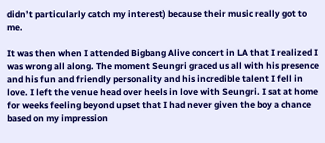didn’t particularly catch my interest) because their music really got to me.

It was then when I attended Bigbang Alive concert in LA that I realized I was wrong all along. The moment Seungri graced us all with his presence and his fun and friendly personality and his incredible talent I fell in love. I left the venue head over heels in love with Seungri. I sat at home for weeks feeling beyond upset that I had never given the boy a chance based on my impression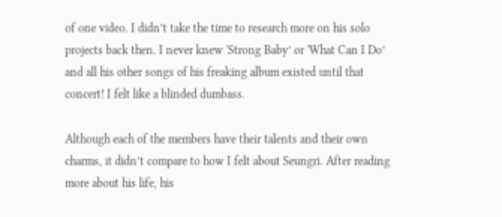of one video. I didn’t take the time to research more on his solo projects back then. I never knew 'Strong Baby’ or 'What Can I Do’ and all his other songs of his freaking album existed until that concert! I felt like a blinded dumbass.

Although each of the members have their talents and their own charms, it didn’t compare to how I felt about Seungri. After reading more about his life, his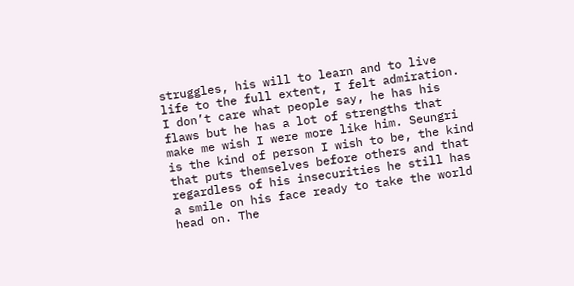struggles, his will to learn and to live life to the full extent, I felt admiration. I don’t care what people say, he has his flaws but he has a lot of strengths that make me wish I were more like him. Seungri is the kind of person I wish to be, the kind that puts themselves before others and that regardless of his insecurities he still has a smile on his face ready to take the world head on. The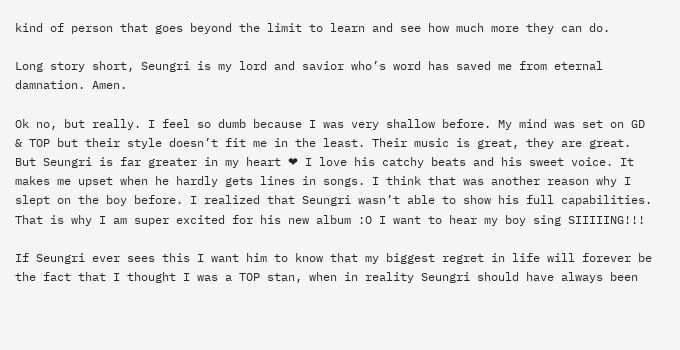kind of person that goes beyond the limit to learn and see how much more they can do.

Long story short, Seungri is my lord and savior who’s word has saved me from eternal damnation. Amen.

Ok no, but really. I feel so dumb because I was very shallow before. My mind was set on GD & TOP but their style doesn’t fit me in the least. Their music is great, they are great. But Seungri is far greater in my heart ❤ I love his catchy beats and his sweet voice. It makes me upset when he hardly gets lines in songs. I think that was another reason why I slept on the boy before. I realized that Seungri wasn’t able to show his full capabilities. That is why I am super excited for his new album :O I want to hear my boy sing SIIIIING!!!

If Seungri ever sees this I want him to know that my biggest regret in life will forever be the fact that I thought I was a TOP stan, when in reality Seungri should have always been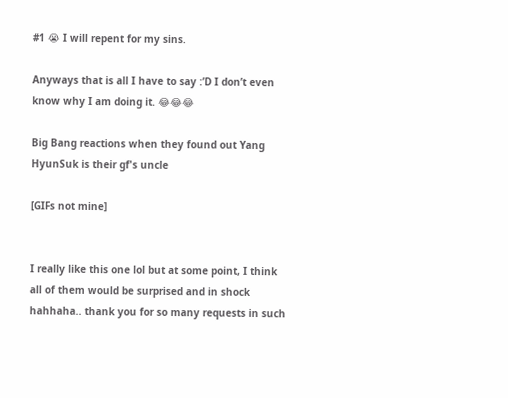#1 😭 I will repent for my sins.

Anyways that is all I have to say :’D I don’t even know why I am doing it. 😂😂😂

Big Bang reactions when they found out Yang HyunSuk is their gf's uncle

[GIFs not mine]


I really like this one lol but at some point, I think all of them would be surprised and in shock hahhaha.. thank you for so many requests in such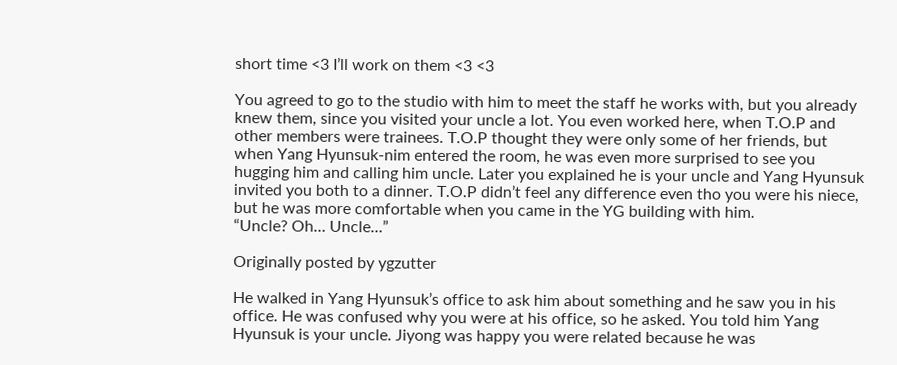short time <3 I’ll work on them <3 <3

You agreed to go to the studio with him to meet the staff he works with, but you already knew them, since you visited your uncle a lot. You even worked here, when T.O.P and other members were trainees. T.O.P thought they were only some of her friends, but when Yang Hyunsuk-nim entered the room, he was even more surprised to see you hugging him and calling him uncle. Later you explained he is your uncle and Yang Hyunsuk invited you both to a dinner. T.O.P didn’t feel any difference even tho you were his niece, but he was more comfortable when you came in the YG building with him.
“Uncle? Oh… Uncle…”

Originally posted by ygzutter

He walked in Yang Hyunsuk’s office to ask him about something and he saw you in his office. He was confused why you were at his office, so he asked. You told him Yang Hyunsuk is your uncle. Jiyong was happy you were related because he was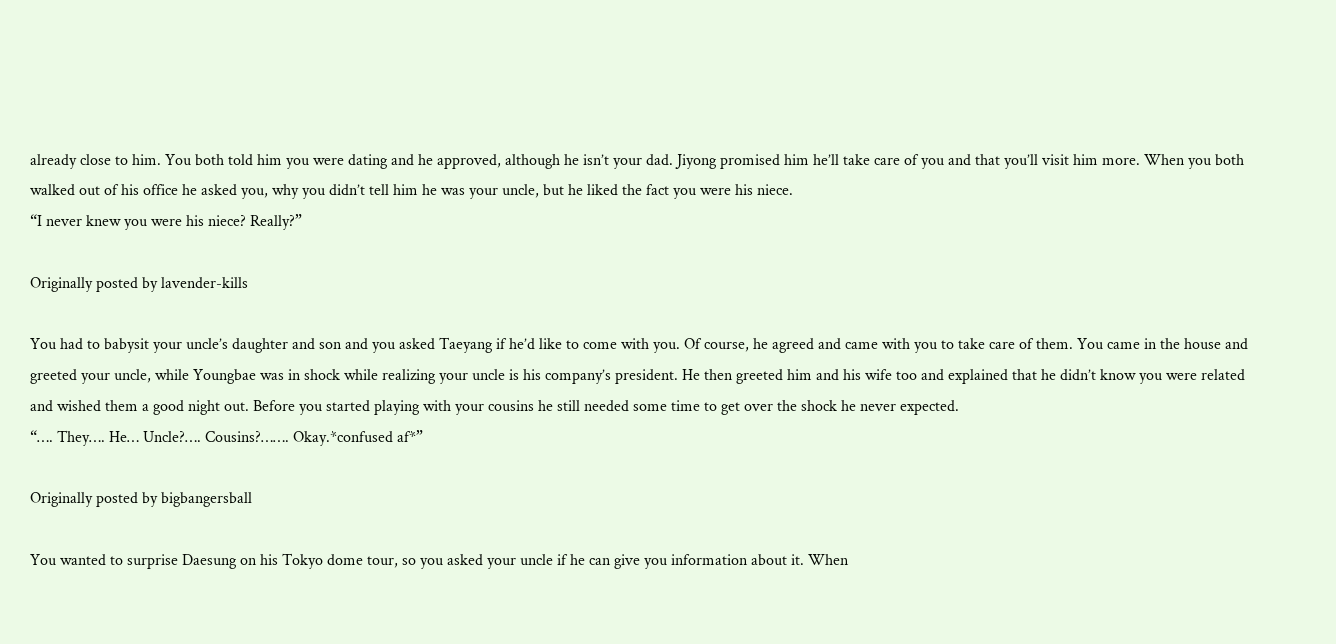already close to him. You both told him you were dating and he approved, although he isn’t your dad. Jiyong promised him he’ll take care of you and that you’ll visit him more. When you both walked out of his office he asked you, why you didn’t tell him he was your uncle, but he liked the fact you were his niece.
“I never knew you were his niece? Really?”

Originally posted by lavender-kills

You had to babysit your uncle’s daughter and son and you asked Taeyang if he’d like to come with you. Of course, he agreed and came with you to take care of them. You came in the house and greeted your uncle, while Youngbae was in shock while realizing your uncle is his company’s president. He then greeted him and his wife too and explained that he didn’t know you were related and wished them a good night out. Before you started playing with your cousins he still needed some time to get over the shock he never expected.
“…. They…. He… Uncle?…. Cousins?……. Okay.*confused af*”

Originally posted by bigbangersball

You wanted to surprise Daesung on his Tokyo dome tour, so you asked your uncle if he can give you information about it. When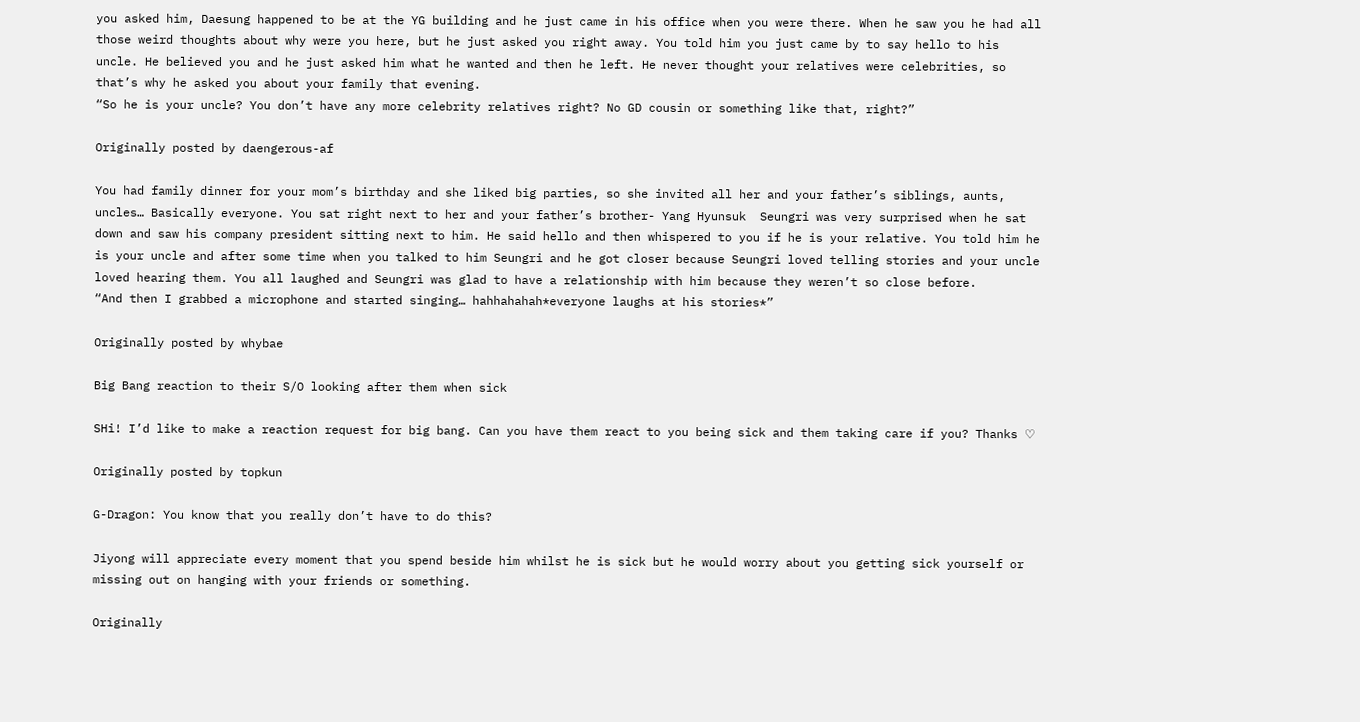you asked him, Daesung happened to be at the YG building and he just came in his office when you were there. When he saw you he had all those weird thoughts about why were you here, but he just asked you right away. You told him you just came by to say hello to his uncle. He believed you and he just asked him what he wanted and then he left. He never thought your relatives were celebrities, so that’s why he asked you about your family that evening.
“So he is your uncle? You don’t have any more celebrity relatives right? No GD cousin or something like that, right?”

Originally posted by daengerous-af

You had family dinner for your mom’s birthday and she liked big parties, so she invited all her and your father’s siblings, aunts, uncles… Basically everyone. You sat right next to her and your father’s brother- Yang Hyunsuk  Seungri was very surprised when he sat down and saw his company president sitting next to him. He said hello and then whispered to you if he is your relative. You told him he is your uncle and after some time when you talked to him Seungri and he got closer because Seungri loved telling stories and your uncle loved hearing them. You all laughed and Seungri was glad to have a relationship with him because they weren’t so close before.
“And then I grabbed a microphone and started singing… hahhahahah*everyone laughs at his stories*”

Originally posted by whybae

Big Bang reaction to their S/O looking after them when sick

SHi! I’d like to make a reaction request for big bang. Can you have them react to you being sick and them taking care if you? Thanks ♡

Originally posted by topkun

G-Dragon: You know that you really don’t have to do this?

Jiyong will appreciate every moment that you spend beside him whilst he is sick but he would worry about you getting sick yourself or missing out on hanging with your friends or something.

Originally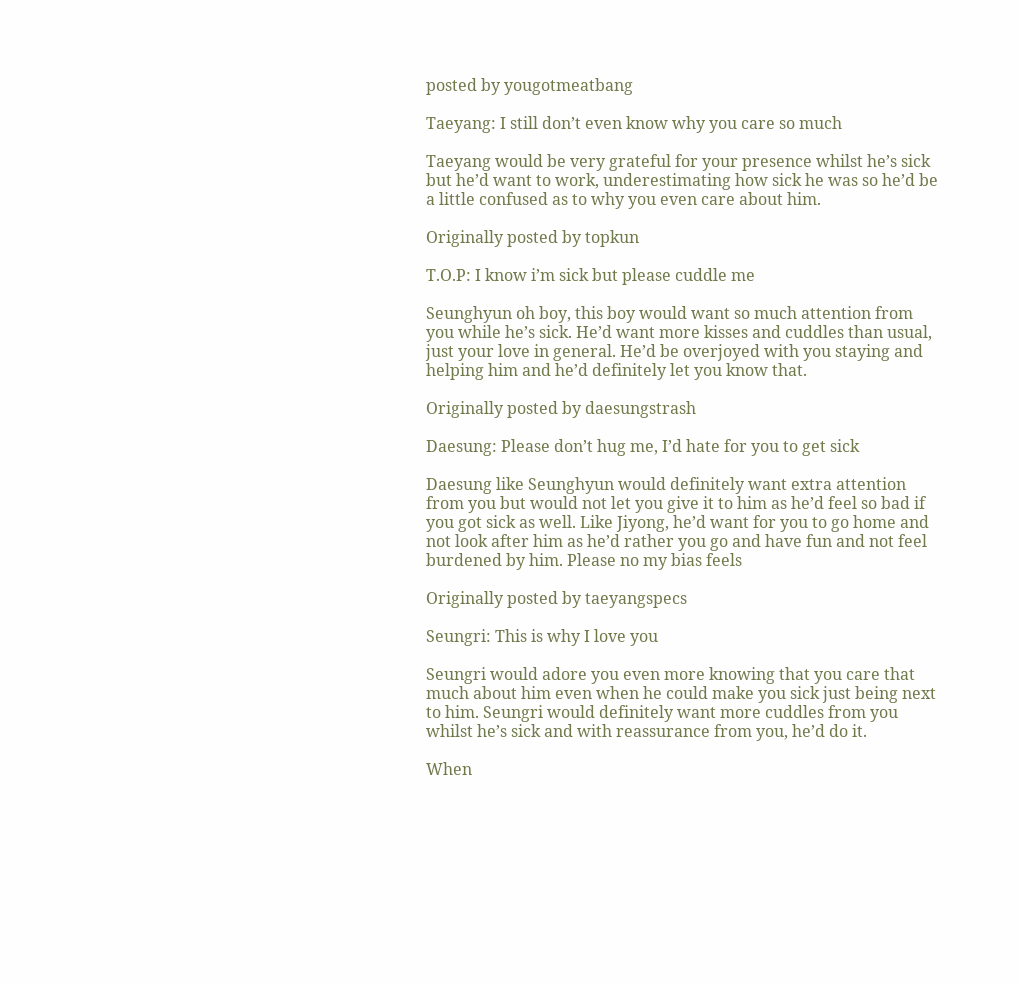posted by yougotmeatbang

Taeyang: I still don’t even know why you care so much

Taeyang would be very grateful for your presence whilst he’s sick but he’d want to work, underestimating how sick he was so he’d be a little confused as to why you even care about him.

Originally posted by topkun

T.O.P: I know i’m sick but please cuddle me

Seunghyun oh boy, this boy would want so much attention from you while he’s sick. He’d want more kisses and cuddles than usual, just your love in general. He’d be overjoyed with you staying and helping him and he’d definitely let you know that.

Originally posted by daesungstrash

Daesung: Please don’t hug me, I’d hate for you to get sick

Daesung like Seunghyun would definitely want extra attention from you but would not let you give it to him as he’d feel so bad if you got sick as well. Like Jiyong, he’d want for you to go home and not look after him as he’d rather you go and have fun and not feel burdened by him. Please no my bias feels

Originally posted by taeyangspecs

Seungri: This is why I love you

Seungri would adore you even more knowing that you care that much about him even when he could make you sick just being next to him. Seungri would definitely want more cuddles from you whilst he’s sick and with reassurance from you, he’d do it.

When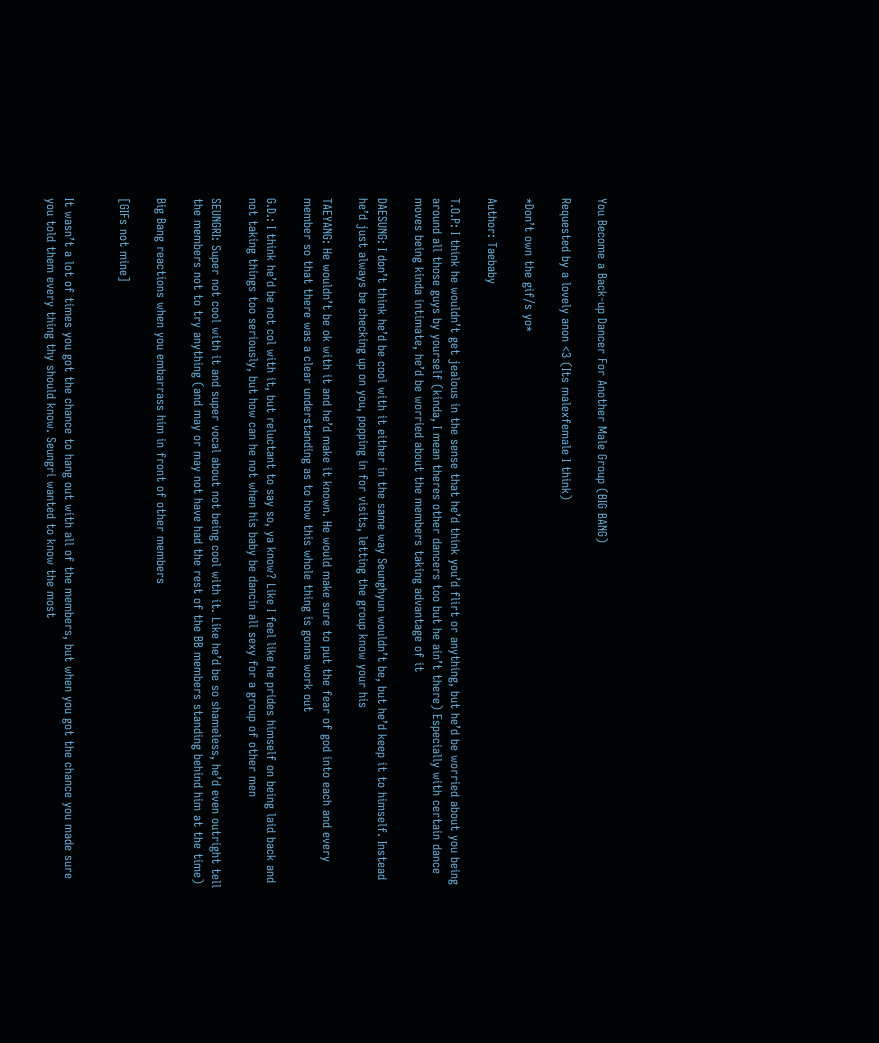You Become a Back-up Dancer For Another Male Group (BIG BANG)

Requested by a lovely anon <3 (Its malexfemale I think)

*Don’t own the gif/s yo*

Author: Taebaby

T.O.P: I think he wouldn’t get jealous in the sense that he’d think you’d flirt or anything, but he’d be worried about you being around all those guys by yourself (kinda, I mean theres other dancers too but he ain’t there) Especially with certain dance moves being kinda intimate, he’d be worried about the members taking advantage of it

DAESUNG: I don’t think he’d be cool with it either in the same way Seunghyun wouldn’t be, but he’d keep it to himself. Instead he’d just always be checking up on you, popping in for visits, letting the group know your his

TAEYANG: He wouldn’t be ok with it and he’d make it known. He would make sure to put the fear of god into each and every member so that there was a clear understanding as to how this whole thing is gonna work out

G.D.: I think he’d be not col with it, but reluctant to say so, ya know? Like I feel like he prides himself on being laid back and not taking things too seriously, but how can he not when his baby be dancin all sexy for a group of other men

SEUNGRI: Super not cool with it and super vocal about not being cool with it. Like he’d be so shameless, he’d even outright tell the members not to try anything (and may or may not have had the rest of the BB members standing behind him at the time)

Big Bang reactions when you embarrass him in front of other members

[GIFs not mine]


It wasn’t a lot of times you got the chance to hang out with all of the members, but when you got the chance you made sure you told them every thing thy should know. Seungri wanted to know the most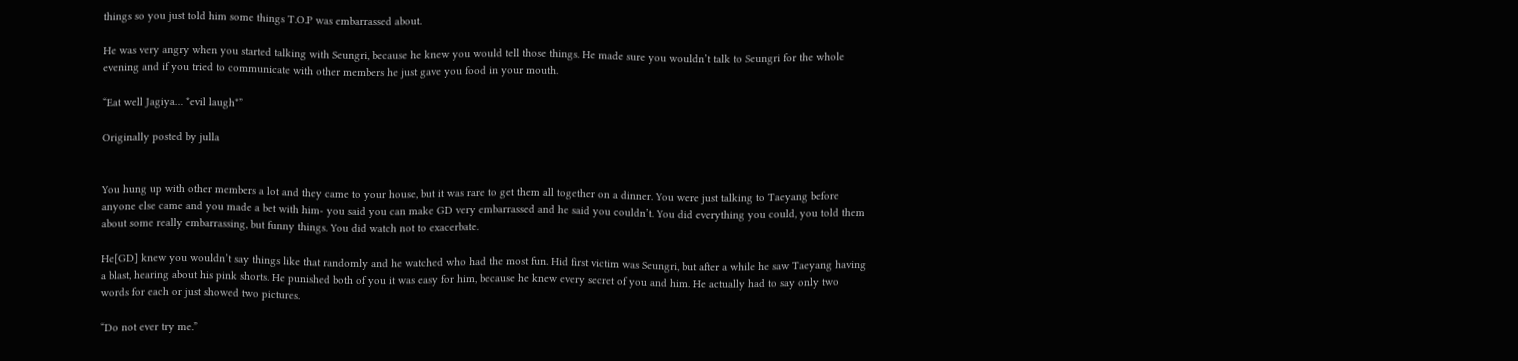things so you just told him some things T.O.P was embarrassed about.

He was very angry when you started talking with Seungri, because he knew you would tell those things. He made sure you wouldn’t talk to Seungri for the whole evening and if you tried to communicate with other members he just gave you food in your mouth.

“Eat well Jagiya… *evil laugh*”

Originally posted by julla


You hung up with other members a lot and they came to your house, but it was rare to get them all together on a dinner. You were just talking to Taeyang before anyone else came and you made a bet with him- you said you can make GD very embarrassed and he said you couldn’t. You did everything you could, you told them about some really embarrassing, but funny things. You did watch not to exacerbate.

He[GD] knew you wouldn’t say things like that randomly and he watched who had the most fun. Hid first victim was Seungri, but after a while he saw Taeyang having a blast, hearing about his pink shorts. He punished both of you it was easy for him, because he knew every secret of you and him. He actually had to say only two words for each or just showed two pictures.

“Do not ever try me.”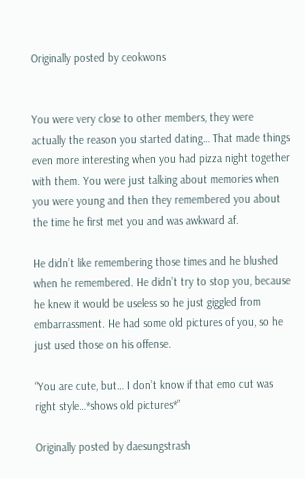Originally posted by ceokwons


You were very close to other members, they were actually the reason you started dating… That made things even more interesting when you had pizza night together with them. You were just talking about memories when you were young and then they remembered you about the time he first met you and was awkward af.

He didn’t like remembering those times and he blushed when he remembered. He didn’t try to stop you, because he knew it would be useless so he just giggled from embarrassment. He had some old pictures of you, so he just used those on his offense.

“You are cute, but… I don’t know if that emo cut was right style…*shows old pictures*”

Originally posted by daesungstrash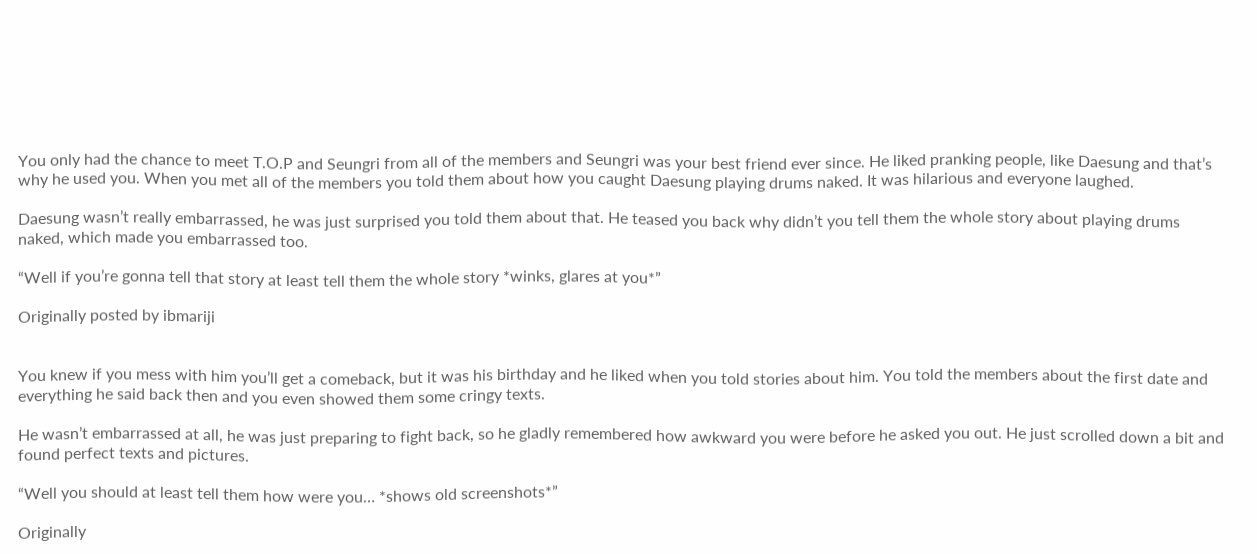You only had the chance to meet T.O.P and Seungri from all of the members and Seungri was your best friend ever since. He liked pranking people, like Daesung and that’s why he used you. When you met all of the members you told them about how you caught Daesung playing drums naked. It was hilarious and everyone laughed.

Daesung wasn’t really embarrassed, he was just surprised you told them about that. He teased you back why didn’t you tell them the whole story about playing drums naked, which made you embarrassed too.

“Well if you’re gonna tell that story at least tell them the whole story *winks, glares at you*”

Originally posted by ibmariji


You knew if you mess with him you’ll get a comeback, but it was his birthday and he liked when you told stories about him. You told the members about the first date and everything he said back then and you even showed them some cringy texts.

He wasn’t embarrassed at all, he was just preparing to fight back, so he gladly remembered how awkward you were before he asked you out. He just scrolled down a bit and found perfect texts and pictures.

“Well you should at least tell them how were you… *shows old screenshots*”

Originally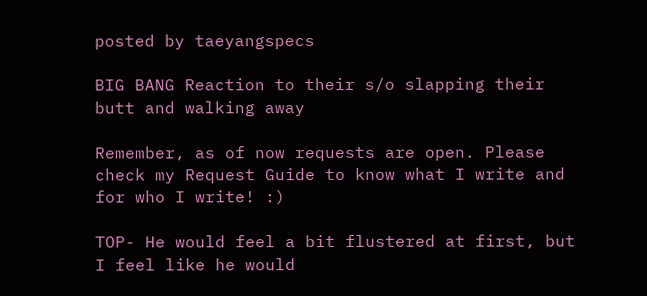posted by taeyangspecs

BIG BANG Reaction to their s/o slapping their butt and walking away

Remember, as of now requests are open. Please check my Request Guide to know what I write and for who I write! :)

TOP- He would feel a bit flustered at first, but I feel like he would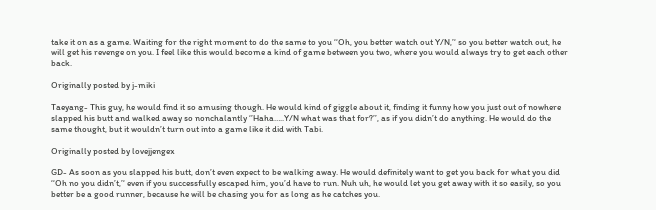take it on as a game. Waiting for the right moment to do the same to you ‘‘Oh, you better watch out Y/N,’‘ so you better watch out, he will get his revenge on you. I feel like this would become a kind of game between you two, where you would always try to get each other back.

Originally posted by j-miki

Taeyang- This guy, he would find it so amusing though. He would kind of giggle about it, finding it funny how you just out of nowhere slapped his butt and walked away so nonchalantly ‘’Haha…..Y/N what was that for?’’, as if you didn’t do anything. He would do the same thought, but it wouldn’t turn out into a game like it did with Tabi.

Originally posted by lovejjengex

GD- As soon as you slapped his butt, don’t even expect to be walking away. He would definitely want to get you back for what you did ‘‘Oh no you didn’t,’‘ even if you successfully escaped him, you’d have to run. Nuh uh, he would let you get away with it so easily, so you better be a good runner, because he will be chasing you for as long as he catches you.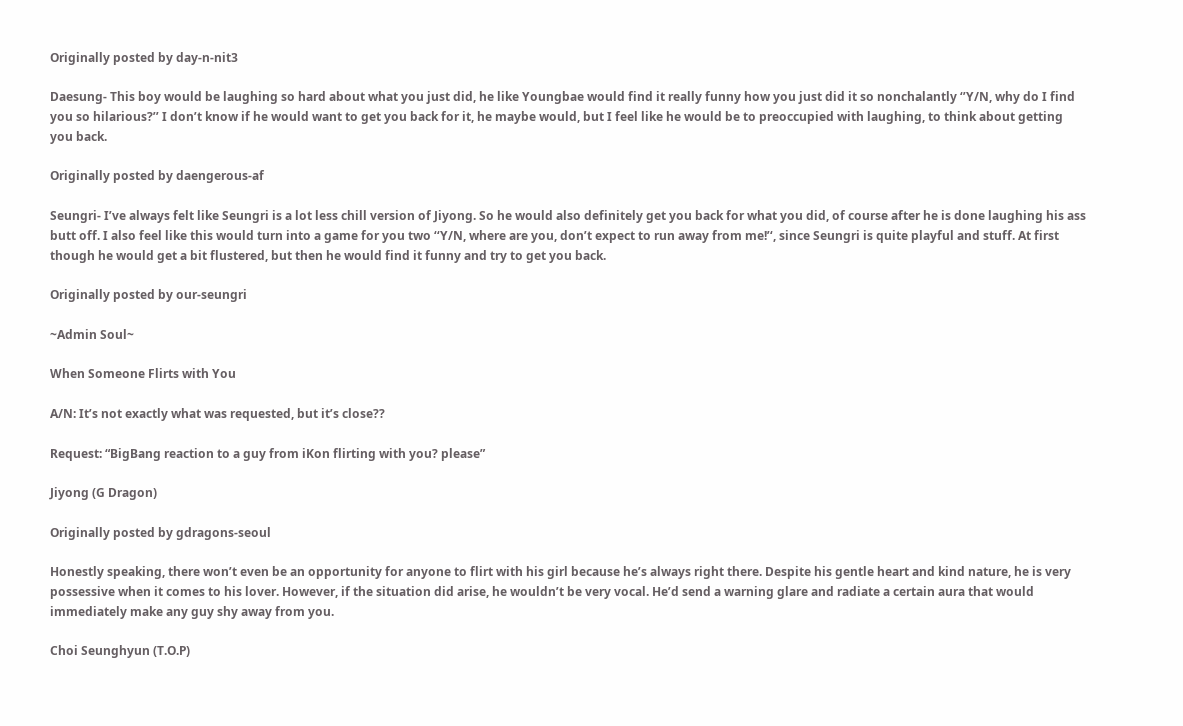Originally posted by day-n-nit3

Daesung- This boy would be laughing so hard about what you just did, he like Youngbae would find it really funny how you just did it so nonchalantly ‘’Y/N, why do I find you so hilarious?’’ I don’t know if he would want to get you back for it, he maybe would, but I feel like he would be to preoccupied with laughing, to think about getting you back.

Originally posted by daengerous-af

Seungri- I’ve always felt like Seungri is a lot less chill version of Jiyong. So he would also definitely get you back for what you did, of course after he is done laughing his ass butt off. I also feel like this would turn into a game for you two ‘‘Y/N, where are you, don’t expect to run away from me!’‘, since Seungri is quite playful and stuff. At first though he would get a bit flustered, but then he would find it funny and try to get you back.

Originally posted by our-seungri

~Admin Soul~

When Someone Flirts with You

A/N: It’s not exactly what was requested, but it’s close??

Request: “BigBang reaction to a guy from iKon flirting with you? please”

Jiyong (G Dragon)

Originally posted by gdragons-seoul

Honestly speaking, there won’t even be an opportunity for anyone to flirt with his girl because he’s always right there. Despite his gentle heart and kind nature, he is very possessive when it comes to his lover. However, if the situation did arise, he wouldn’t be very vocal. He’d send a warning glare and radiate a certain aura that would immediately make any guy shy away from you.

Choi Seunghyun (T.O.P)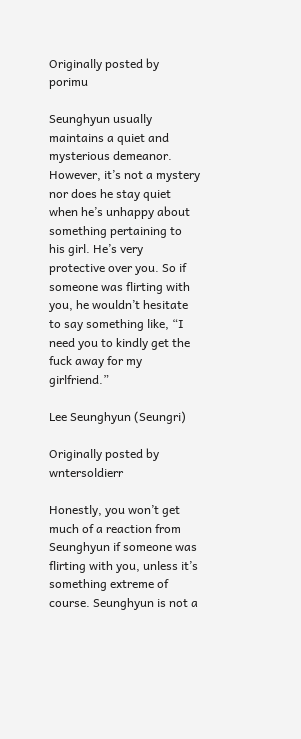Originally posted by porimu

Seunghyun usually maintains a quiet and mysterious demeanor. However, it’s not a mystery nor does he stay quiet when he’s unhappy about something pertaining to his girl. He’s very protective over you. So if someone was flirting with you, he wouldn’t hesitate to say something like, “I need you to kindly get the fuck away for my girlfriend.”

Lee Seunghyun (Seungri)

Originally posted by wntersoldierr

Honestly, you won’t get much of a reaction from Seunghyun if someone was flirting with you, unless it’s something extreme of course. Seunghyun is not a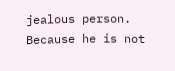jealous person. Because he is not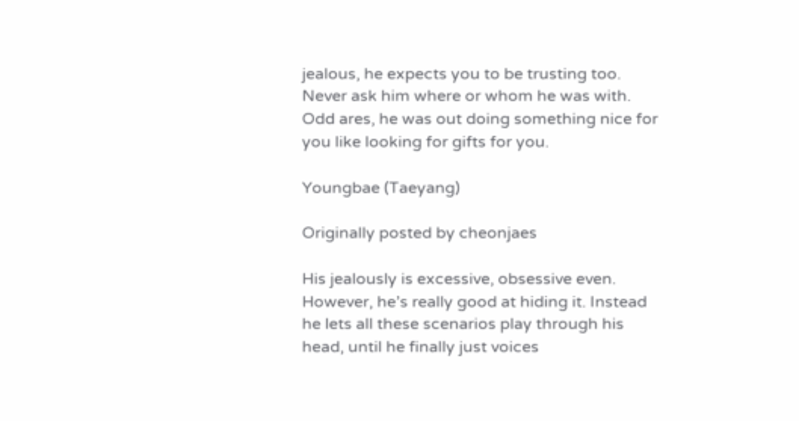jealous, he expects you to be trusting too. Never ask him where or whom he was with. Odd ares, he was out doing something nice for you like looking for gifts for you.

Youngbae (Taeyang)

Originally posted by cheonjaes

His jealously is excessive, obsessive even. However, he’s really good at hiding it. Instead he lets all these scenarios play through his head, until he finally just voices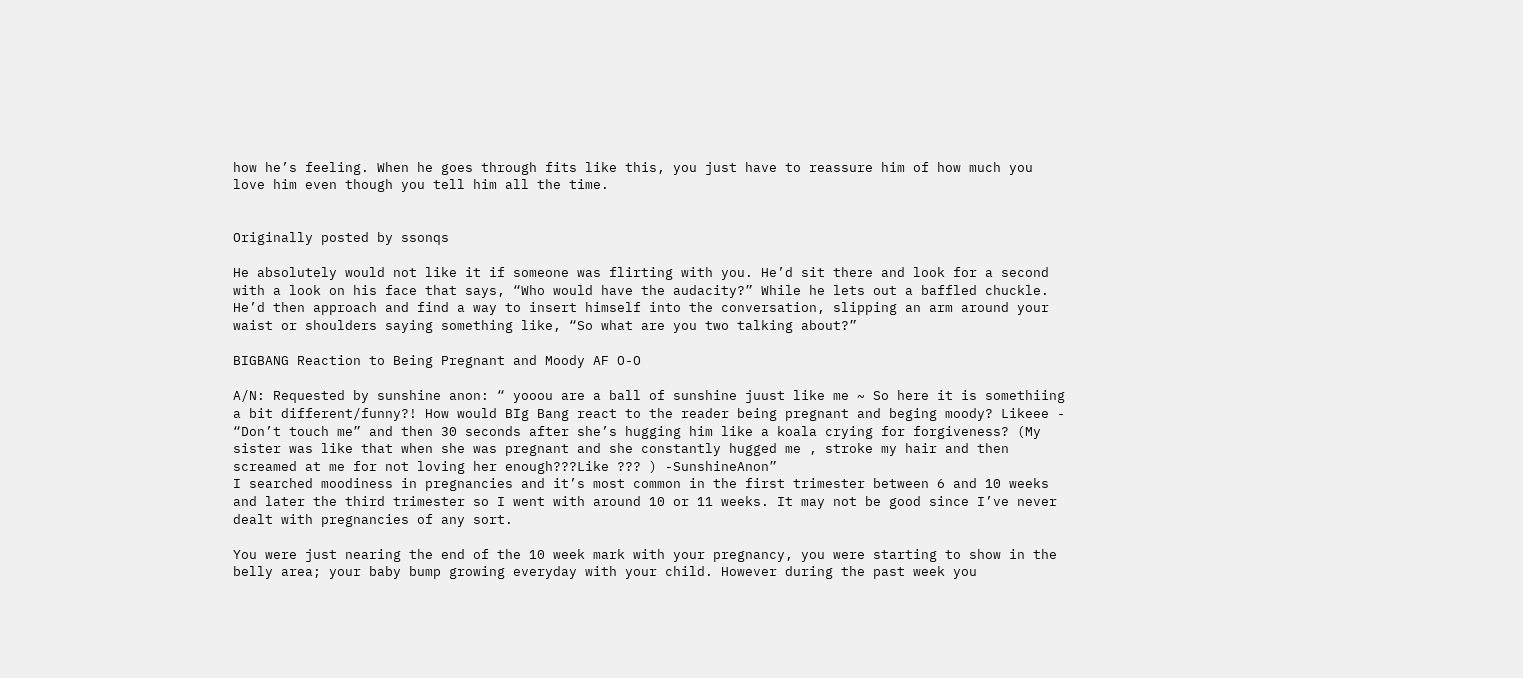how he’s feeling. When he goes through fits like this, you just have to reassure him of how much you love him even though you tell him all the time.


Originally posted by ssonqs

He absolutely would not like it if someone was flirting with you. He’d sit there and look for a second with a look on his face that says, “Who would have the audacity?” While he lets out a baffled chuckle. He’d then approach and find a way to insert himself into the conversation, slipping an arm around your waist or shoulders saying something like, “So what are you two talking about?”

BIGBANG Reaction to Being Pregnant and Moody AF O-O

A/N: Requested by sunshine anon: “ yooou are a ball of sunshine juust like me ~ So here it is somethiing a bit different/funny?! How would BIg Bang react to the reader being pregnant and beging moody? Likeee - “Don’t touch me” and then 30 seconds after she’s hugging him like a koala crying for forgiveness? (My sister was like that when she was pregnant and she constantly hugged me , stroke my hair and then screamed at me for not loving her enough???Like ??? ) -SunshineAnon”
I searched moodiness in pregnancies and it’s most common in the first trimester between 6 and 10 weeks and later the third trimester so I went with around 10 or 11 weeks. It may not be good since I’ve never dealt with pregnancies of any sort.

You were just nearing the end of the 10 week mark with your pregnancy, you were starting to show in the belly area; your baby bump growing everyday with your child. However during the past week you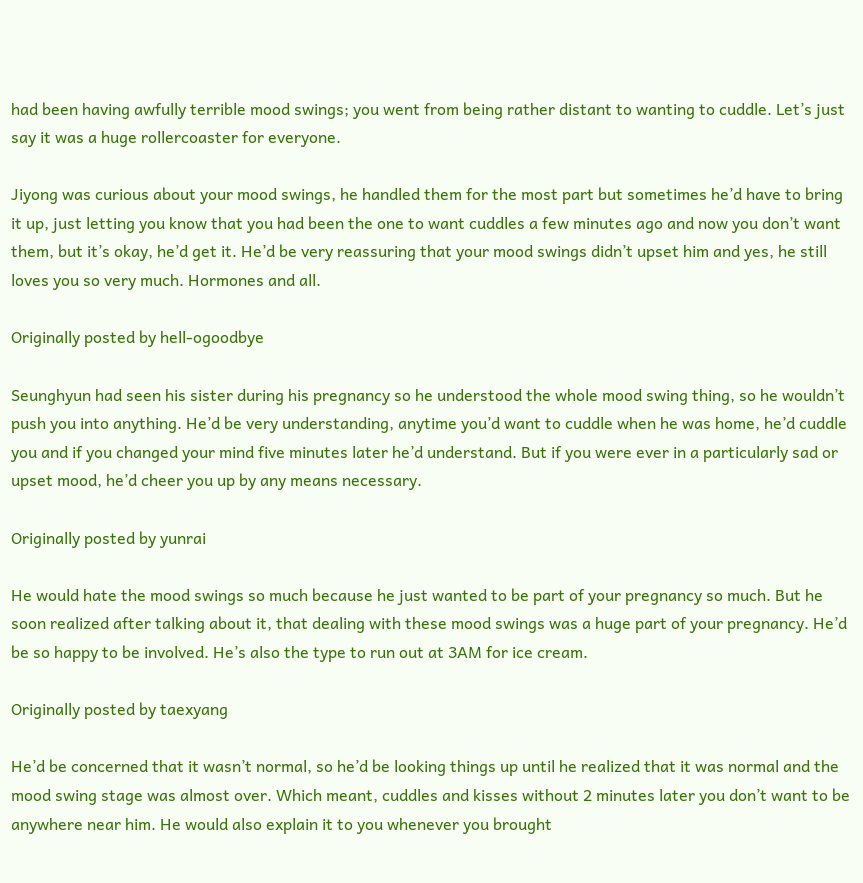had been having awfully terrible mood swings; you went from being rather distant to wanting to cuddle. Let’s just say it was a huge rollercoaster for everyone.

Jiyong was curious about your mood swings, he handled them for the most part but sometimes he’d have to bring it up, just letting you know that you had been the one to want cuddles a few minutes ago and now you don’t want them, but it’s okay, he’d get it. He’d be very reassuring that your mood swings didn’t upset him and yes, he still loves you so very much. Hormones and all.

Originally posted by hell-ogoodbye

Seunghyun had seen his sister during his pregnancy so he understood the whole mood swing thing, so he wouldn’t push you into anything. He’d be very understanding, anytime you’d want to cuddle when he was home, he’d cuddle you and if you changed your mind five minutes later he’d understand. But if you were ever in a particularly sad or upset mood, he’d cheer you up by any means necessary.

Originally posted by yunrai

He would hate the mood swings so much because he just wanted to be part of your pregnancy so much. But he soon realized after talking about it, that dealing with these mood swings was a huge part of your pregnancy. He’d be so happy to be involved. He’s also the type to run out at 3AM for ice cream.

Originally posted by taexyang

He’d be concerned that it wasn’t normal, so he’d be looking things up until he realized that it was normal and the mood swing stage was almost over. Which meant, cuddles and kisses without 2 minutes later you don’t want to be anywhere near him. He would also explain it to you whenever you brought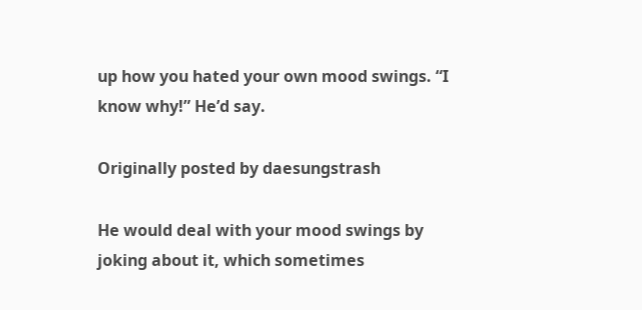up how you hated your own mood swings. “I know why!” He’d say.

Originally posted by daesungstrash

He would deal with your mood swings by joking about it, which sometimes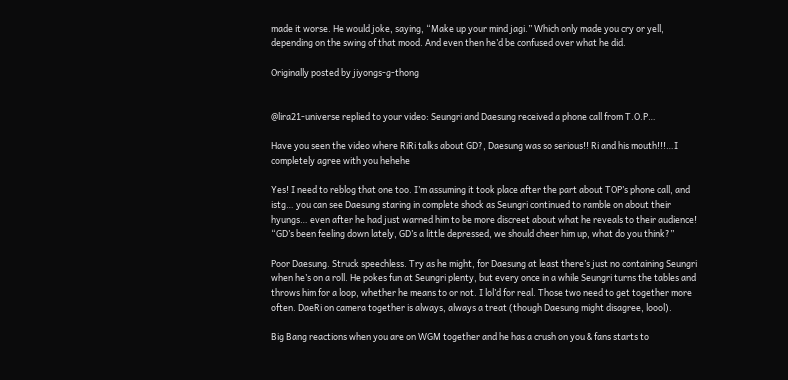made it worse. He would joke, saying, “Make up your mind jagi.” Which only made you cry or yell, depending on the swing of that mood. And even then he’d be confused over what he did.

Originally posted by jiyongs-g-thong


@lira21-universe replied to your video: Seungri and Daesung received a phone call from T.O.P…

Have you seen the video where RiRi talks about GD?, Daesung was so serious!! Ri and his mouth!!!…I completely agree with you hehehe

Yes! I need to reblog that one too. I’m assuming it took place after the part about TOP’s phone call, and istg… you can see Daesung staring in complete shock as Seungri continued to ramble on about their hyungs… even after he had just warned him to be more discreet about what he reveals to their audience! “GD’s been feeling down lately, GD’s a little depressed, we should cheer him up, what do you think?”

Poor Daesung. Struck speechless. Try as he might, for Daesung at least there’s just no containing Seungri when he’s on a roll. He pokes fun at Seungri plenty, but every once in a while Seungri turns the tables and throws him for a loop, whether he means to or not. I lol’d for real. Those two need to get together more often. DaeRi on camera together is always, always a treat (though Daesung might disagree, loool).

Big Bang reactions when you are on WGM together and he has a crush on you & fans starts to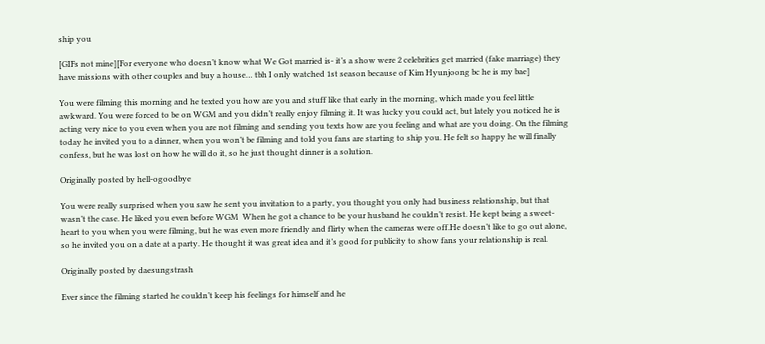ship you

[GIFs not mine][For everyone who doesn’t know what We Got married is- it’s a show were 2 celebrities get married (fake marriage) they have missions with other couples and buy a house… tbh I only watched 1st season because of Kim Hyunjoong bc he is my bae]

You were filming this morning and he texted you how are you and stuff like that early in the morning, which made you feel little awkward. You were forced to be on WGM and you didn’t really enjoy filming it. It was lucky you could act, but lately you noticed he is acting very nice to you even when you are not filming and sending you texts how are you feeling and what are you doing. On the filming today he invited you to a dinner, when you won’t be filming and told you fans are starting to ship you. He felt so happy he will finally confess, but he was lost on how he will do it, so he just thought dinner is a solution.

Originally posted by hell-ogoodbye

You were really surprised when you saw he sent you invitation to a party, you thought you only had business relationship, but that wasn’t the case. He liked you even before WGM  When he got a chance to be your husband he couldn’t resist. He kept being a sweet-heart to you when you were filming, but he was even more friendly and flirty when the cameras were off.He doesn’t like to go out alone, so he invited you on a date at a party. He thought it was great idea and it’s good for publicity to show fans your relationship is real.

Originally posted by daesungstrash

Ever since the filming started he couldn’t keep his feelings for himself and he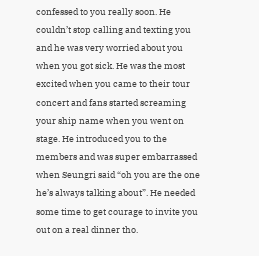confessed to you really soon. He couldn’t stop calling and texting you and he was very worried about you when you got sick. He was the most excited when you came to their tour concert and fans started screaming your ship name when you went on stage. He introduced you to the members and was super embarrassed when Seungri said “oh you are the one he’s always talking about”. He needed some time to get courage to invite you out on a real dinner tho.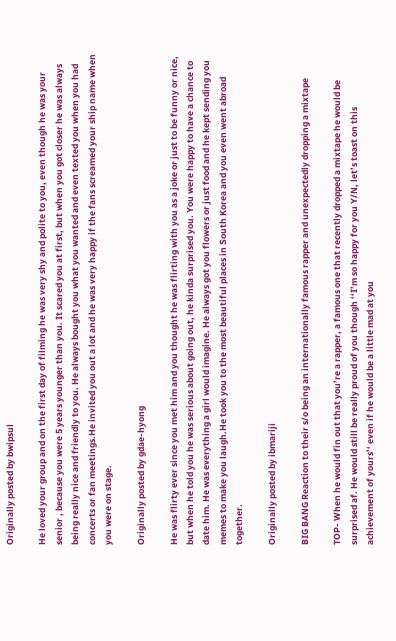Originally posted by bwipsul

He loved your group and on the first day of filming he was very shy and polite to you, even though he was your senior , because you were 5 years younger than you. It scared you at first, but when you got closer he was always being really nice and friendly to you. He always bought you what you wanted and even texted you when you had concerts or fan meetings.He invited you out a lot and he was very happy if the fans screamed your ship name when you were on stage.

Originally posted by gdae-hyong

He was flirty ever since you met him and you thought he was flirting with you as a joke or just to be funny or nice, but when he told you he was serious about going out, he kinda surprised you. You were happy to have a chance to date him. He was everything a girl would imagine. He always got you flowers or just food and he kept sending you memes to make you laugh.He took you to the most beautiful places in South Korea and you even went abroad together.

Originally posted by ibmariji

BIG BANG Reaction to their s/o being an internationally famous rapper and unexpectedly dropping a mixtape

TOP- When he would fin out that you’re a rapper, a famous one that recently dropped a mixtape he would be surprised af. He would still be really proud of you though ‘‘I’m so happy for you Y/N, let’s toast on this achievement of yours’‘ even if he would be a little mad at you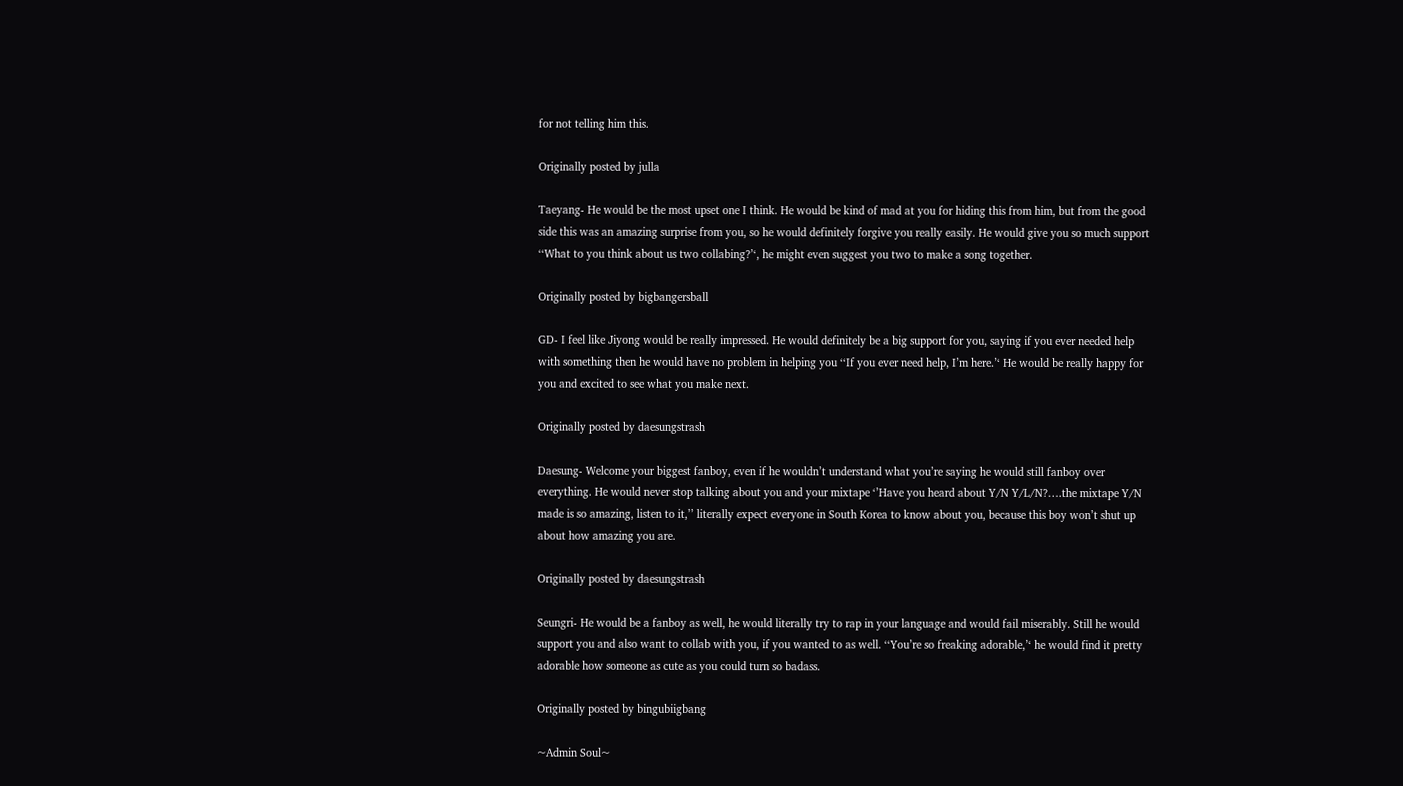for not telling him this.

Originally posted by julla

Taeyang- He would be the most upset one I think. He would be kind of mad at you for hiding this from him, but from the good side this was an amazing surprise from you, so he would definitely forgive you really easily. He would give you so much support ‘‘What to you think about us two collabing?’‘, he might even suggest you two to make a song together.

Originally posted by bigbangersball

GD- I feel like Jiyong would be really impressed. He would definitely be a big support for you, saying if you ever needed help with something then he would have no problem in helping you ‘‘If you ever need help, I’m here.’‘ He would be really happy for you and excited to see what you make next.

Originally posted by daesungstrash

Daesung- Welcome your biggest fanboy, even if he wouldn’t understand what you’re saying he would still fanboy over everything. He would never stop talking about you and your mixtape ‘’Have you heard about Y/N Y/L/N?….the mixtape Y/N made is so amazing, listen to it,’’ literally expect everyone in South Korea to know about you, because this boy won’t shut up about how amazing you are.

Originally posted by daesungstrash

Seungri- He would be a fanboy as well, he would literally try to rap in your language and would fail miserably. Still he would support you and also want to collab with you, if you wanted to as well. ‘‘You’re so freaking adorable,’‘ he would find it pretty adorable how someone as cute as you could turn so badass.

Originally posted by bingubiigbang

~Admin Soul~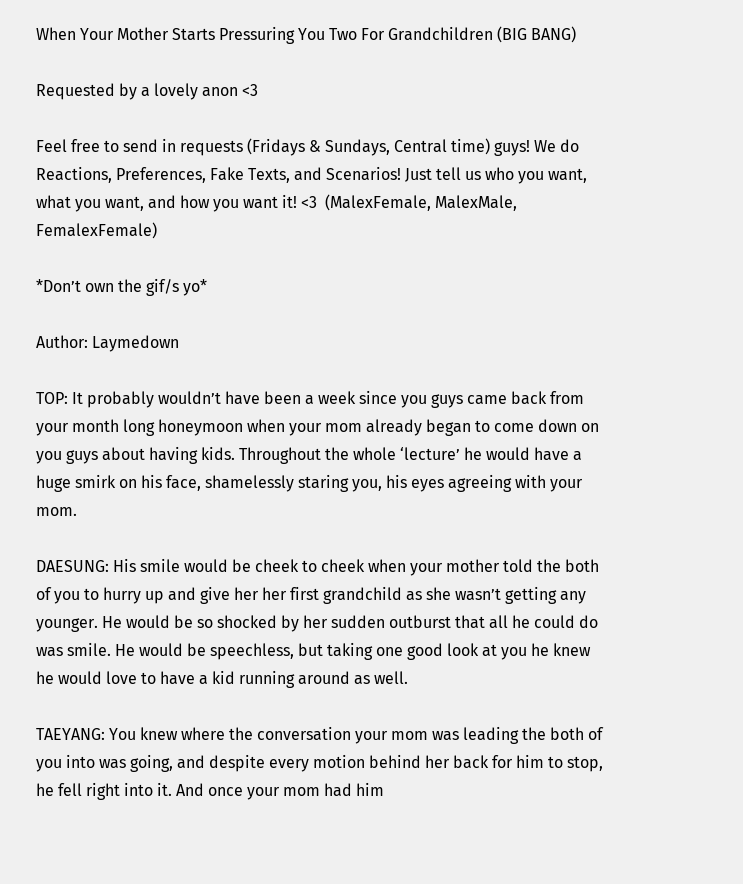When Your Mother Starts Pressuring You Two For Grandchildren (BIG BANG)

Requested by a lovely anon <3

Feel free to send in requests (Fridays & Sundays, Central time) guys! We do Reactions, Preferences, Fake Texts, and Scenarios! Just tell us who you want, what you want, and how you want it! <3  (MalexFemale, MalexMale, FemalexFemale)

*Don’t own the gif/s yo*

Author: Laymedown

TOP: It probably wouldn’t have been a week since you guys came back from your month long honeymoon when your mom already began to come down on you guys about having kids. Throughout the whole ‘lecture’ he would have a huge smirk on his face, shamelessly staring you, his eyes agreeing with your mom.

DAESUNG: His smile would be cheek to cheek when your mother told the both of you to hurry up and give her her first grandchild as she wasn’t getting any younger. He would be so shocked by her sudden outburst that all he could do was smile. He would be speechless, but taking one good look at you he knew he would love to have a kid running around as well.

TAEYANG: You knew where the conversation your mom was leading the both of you into was going, and despite every motion behind her back for him to stop, he fell right into it. And once your mom had him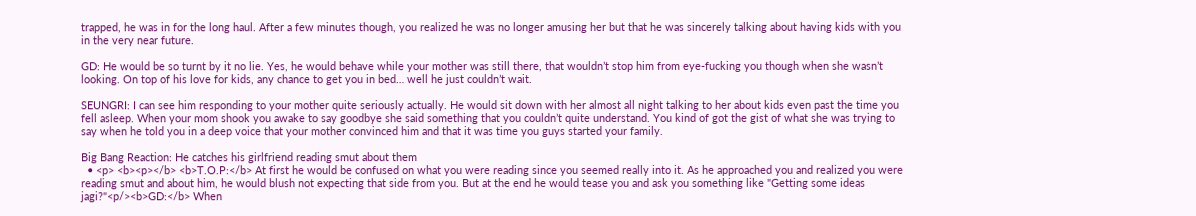trapped, he was in for the long haul. After a few minutes though, you realized he was no longer amusing her but that he was sincerely talking about having kids with you in the very near future.

GD: He would be so turnt by it no lie. Yes, he would behave while your mother was still there, that wouldn’t stop him from eye-fucking you though when she wasn’t looking. On top of his love for kids, any chance to get you in bed… well he just couldn’t wait.

SEUNGRI: I can see him responding to your mother quite seriously actually. He would sit down with her almost all night talking to her about kids even past the time you fell asleep. When your mom shook you awake to say goodbye she said something that you couldn’t quite understand. You kind of got the gist of what she was trying to say when he told you in a deep voice that your mother convinced him and that it was time you guys started your family.

Big Bang Reaction: He catches his girlfriend reading smut about them
  • <p> <b><p></b> <b>T.O.P:</b> At first he would be confused on what you were reading since you seemed really into it. As he approached you and realized you were reading smut and about him, he would blush not expecting that side from you. But at the end he would tease you and ask you something like "Getting some ideas jagi?"<p/><b>GD:</b> When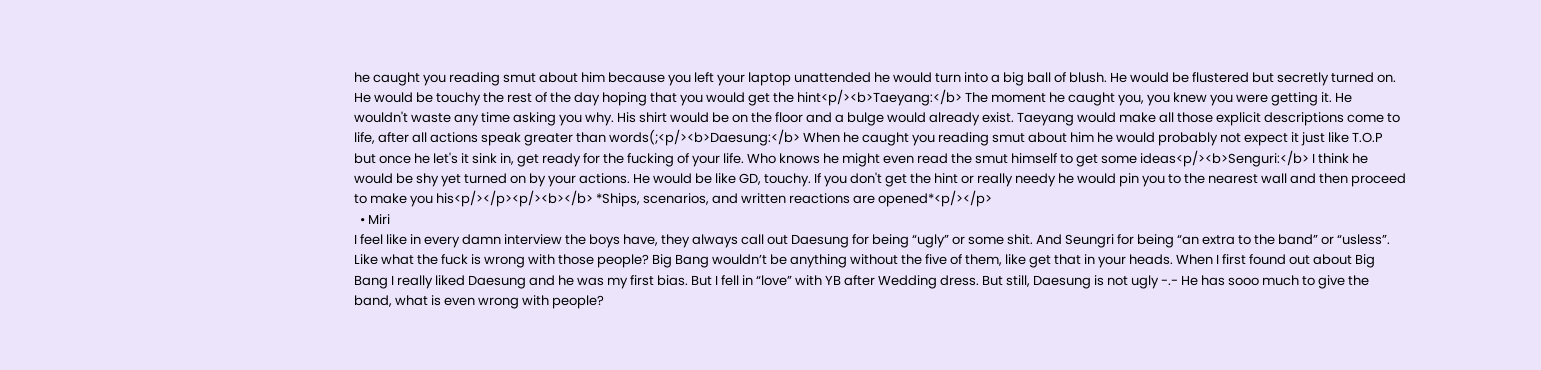he caught you reading smut about him because you left your laptop unattended he would turn into a big ball of blush. He would be flustered but secretly turned on. He would be touchy the rest of the day hoping that you would get the hint<p/><b>Taeyang:</b> The moment he caught you, you knew you were getting it. He wouldn't waste any time asking you why. His shirt would be on the floor and a bulge would already exist. Taeyang would make all those explicit descriptions come to life, after all actions speak greater than words(;<p/><b>Daesung:</b> When he caught you reading smut about him he would probably not expect it just like T.O.P but once he let's it sink in, get ready for the fucking of your life. Who knows he might even read the smut himself to get some ideas<p/><b>Senguri:</b> I think he would be shy yet turned on by your actions. He would be like GD, touchy. If you don't get the hint or really needy he would pin you to the nearest wall and then proceed to make you his<p/></p><p/><b></b> *Ships, scenarios, and written reactions are opened*<p/></p>
  • Miri
I feel like in every damn interview the boys have, they always call out Daesung for being “ugly” or some shit. And Seungri for being “an extra to the band” or “usless”. Like what the fuck is wrong with those people? Big Bang wouldn’t be anything without the five of them, like get that in your heads. When I first found out about Big Bang I really liked Daesung and he was my first bias. But I fell in “love” with YB after Wedding dress. But still, Daesung is not ugly -.- He has sooo much to give the band, what is even wrong with people?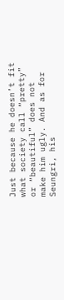Just because he doesn’t fit what society call “pretty” or “beautiful” does not make him ugly. And as for Seungri, his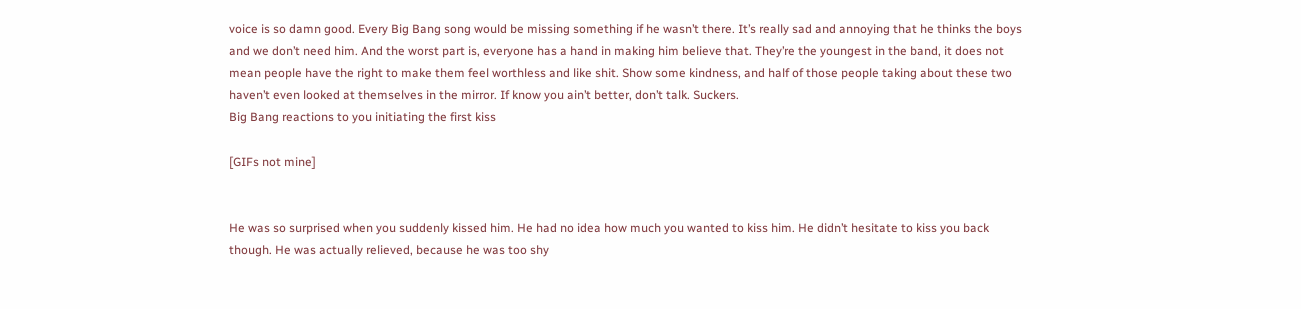voice is so damn good. Every Big Bang song would be missing something if he wasn’t there. It’s really sad and annoying that he thinks the boys and we don’t need him. And the worst part is, everyone has a hand in making him believe that. They’re the youngest in the band, it does not mean people have the right to make them feel worthless and like shit. Show some kindness, and half of those people taking about these two haven’t even looked at themselves in the mirror. If know you ain’t better, don’t talk. Suckers.
Big Bang reactions to you initiating the first kiss

[GIFs not mine]


He was so surprised when you suddenly kissed him. He had no idea how much you wanted to kiss him. He didn’t hesitate to kiss you back though. He was actually relieved, because he was too shy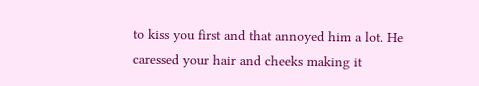to kiss you first and that annoyed him a lot. He caressed your hair and cheeks making it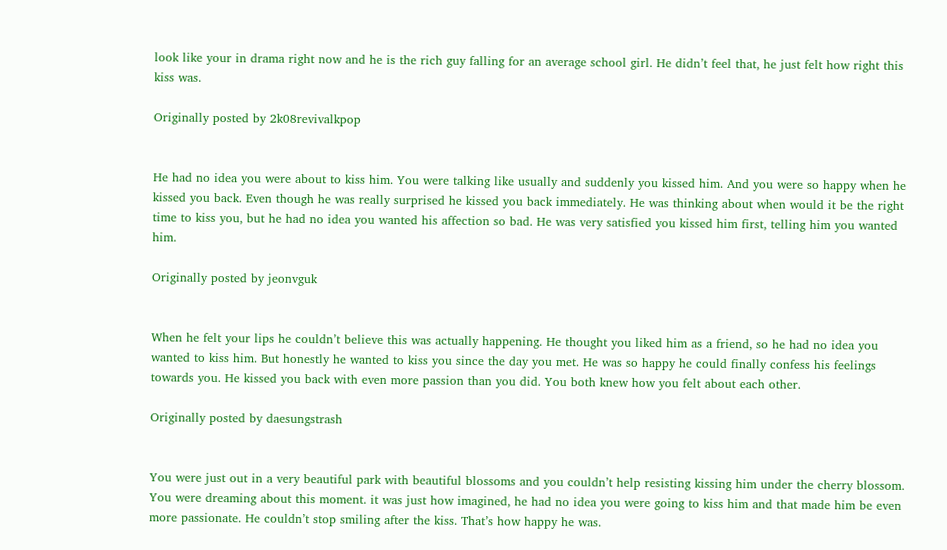look like your in drama right now and he is the rich guy falling for an average school girl. He didn’t feel that, he just felt how right this kiss was.

Originally posted by 2k08revivalkpop


He had no idea you were about to kiss him. You were talking like usually and suddenly you kissed him. And you were so happy when he kissed you back. Even though he was really surprised he kissed you back immediately. He was thinking about when would it be the right time to kiss you, but he had no idea you wanted his affection so bad. He was very satisfied you kissed him first, telling him you wanted him.

Originally posted by jeonvguk


When he felt your lips he couldn’t believe this was actually happening. He thought you liked him as a friend, so he had no idea you wanted to kiss him. But honestly he wanted to kiss you since the day you met. He was so happy he could finally confess his feelings towards you. He kissed you back with even more passion than you did. You both knew how you felt about each other.

Originally posted by daesungstrash


You were just out in a very beautiful park with beautiful blossoms and you couldn’t help resisting kissing him under the cherry blossom. You were dreaming about this moment. it was just how imagined, he had no idea you were going to kiss him and that made him be even more passionate. He couldn’t stop smiling after the kiss. That’s how happy he was.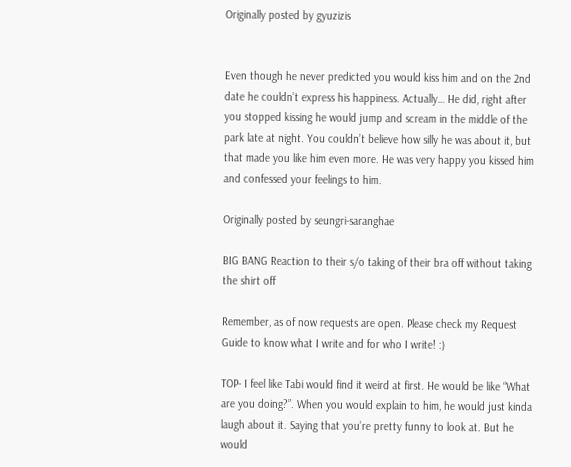Originally posted by gyuzizis


Even though he never predicted you would kiss him and on the 2nd date he couldn’t express his happiness. Actually… He did, right after you stopped kissing he would jump and scream in the middle of the park late at night. You couldn’t believe how silly he was about it, but that made you like him even more. He was very happy you kissed him and confessed your feelings to him.

Originally posted by seungri-saranghae

BIG BANG Reaction to their s/o taking of their bra off without taking the shirt off

Remember, as of now requests are open. Please check my Request Guide to know what I write and for who I write! :)

TOP- I feel like Tabi would find it weird at first. He would be like “What are you doing?”. When you would explain to him, he would just kinda laugh about it. Saying that you’re pretty funny to look at. But he would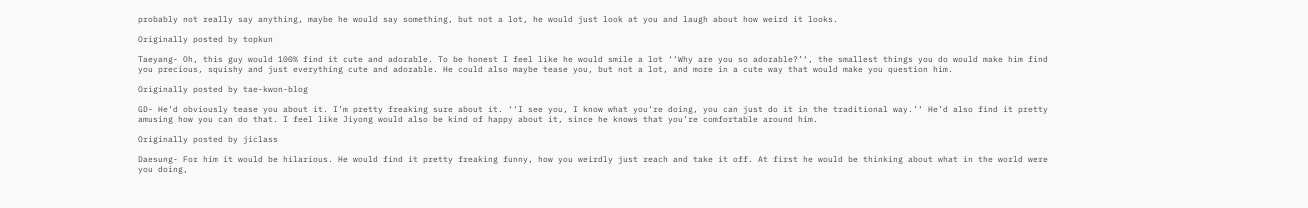probably not really say anything, maybe he would say something, but not a lot, he would just look at you and laugh about how weird it looks.

Originally posted by topkun

Taeyang- Oh, this guy would 100% find it cute and adorable. To be honest I feel like he would smile a lot ‘‘Why are you so adorable?’‘, the smallest things you do would make him find you precious, squishy and just everything cute and adorable. He could also maybe tease you, but not a lot, and more in a cute way that would make you question him.

Originally posted by tae-kwon-blog

GD- He’d obviously tease you about it. I’m pretty freaking sure about it. ‘‘I see you, I know what you’re doing, you can just do it in the traditional way.’‘ He’d also find it pretty amusing how you can do that. I feel like Jiyong would also be kind of happy about it, since he knows that you’re comfortable around him.

Originally posted by jiclass

Daesung- For him it would be hilarious. He would find it pretty freaking funny, how you weirdly just reach and take it off. At first he would be thinking about what in the world were you doing,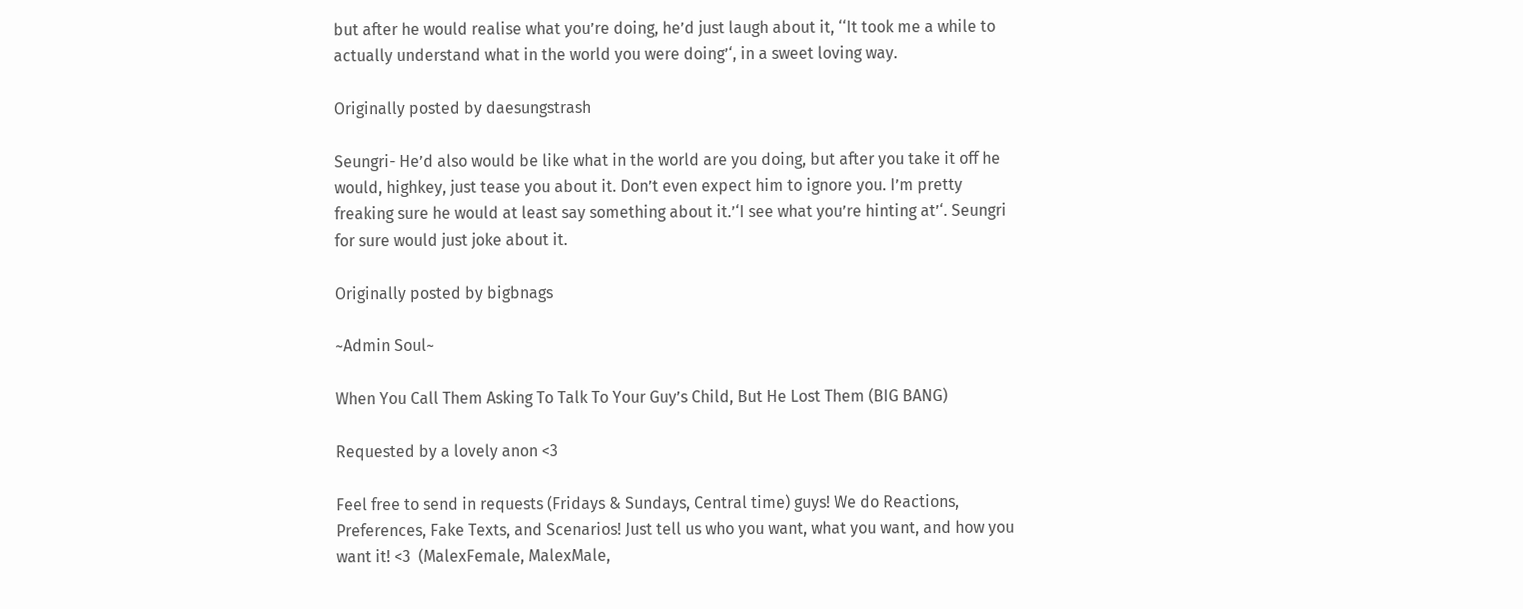but after he would realise what you’re doing, he’d just laugh about it, ‘‘It took me a while to actually understand what in the world you were doing’‘, in a sweet loving way.

Originally posted by daesungstrash

Seungri- He’d also would be like what in the world are you doing, but after you take it off he would, highkey, just tease you about it. Don’t even expect him to ignore you. I’m pretty freaking sure he would at least say something about it.’‘I see what you’re hinting at’‘. Seungri for sure would just joke about it.

Originally posted by bigbnags

~Admin Soul~

When You Call Them Asking To Talk To Your Guy’s Child, But He Lost Them (BIG BANG)

Requested by a lovely anon <3

Feel free to send in requests (Fridays & Sundays, Central time) guys! We do Reactions, Preferences, Fake Texts, and Scenarios! Just tell us who you want, what you want, and how you want it! <3  (MalexFemale, MalexMale,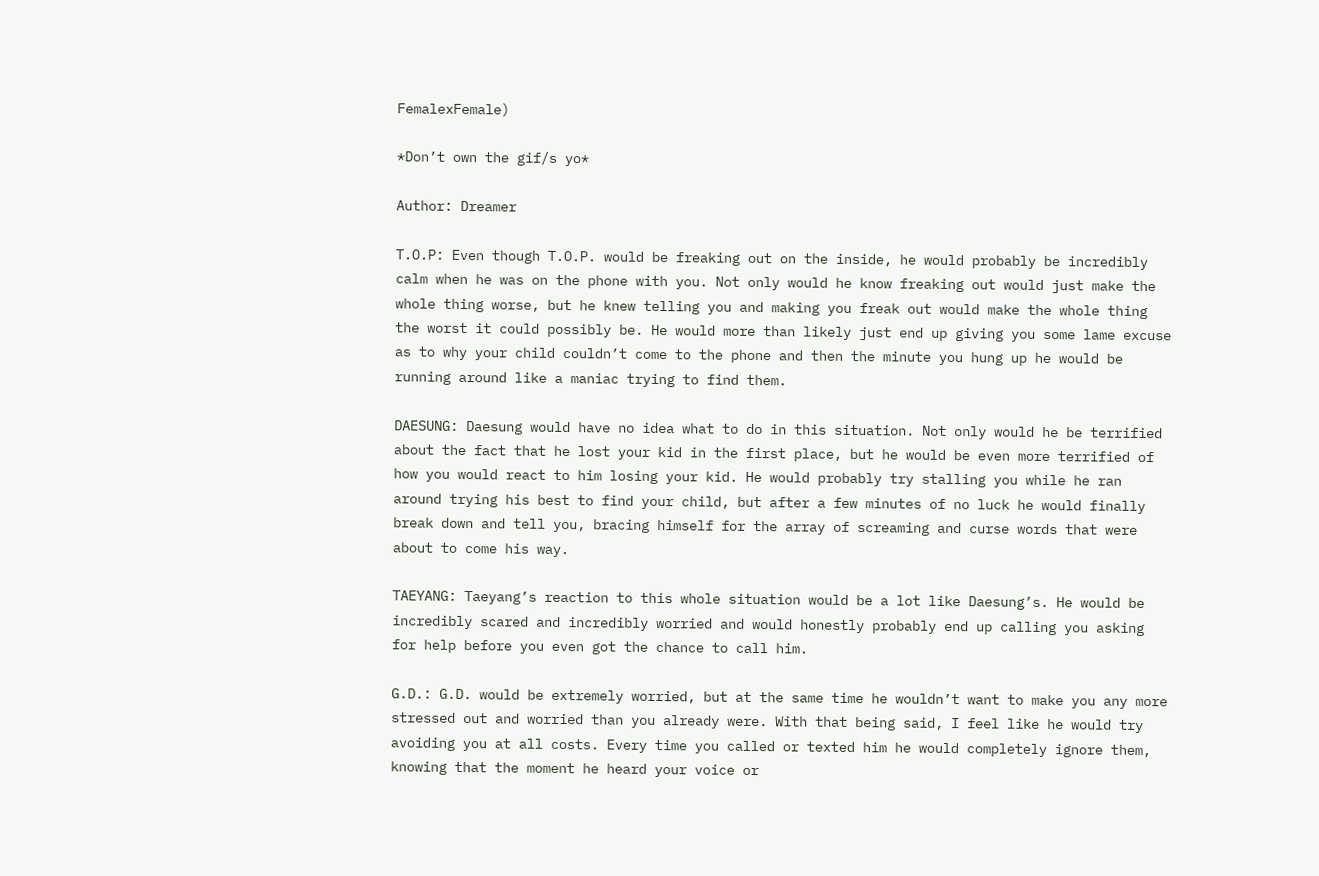FemalexFemale)

*Don’t own the gif/s yo*

Author: Dreamer

T.O.P: Even though T.O.P. would be freaking out on the inside, he would probably be incredibly calm when he was on the phone with you. Not only would he know freaking out would just make the whole thing worse, but he knew telling you and making you freak out would make the whole thing the worst it could possibly be. He would more than likely just end up giving you some lame excuse as to why your child couldn’t come to the phone and then the minute you hung up he would be running around like a maniac trying to find them.

DAESUNG: Daesung would have no idea what to do in this situation. Not only would he be terrified about the fact that he lost your kid in the first place, but he would be even more terrified of how you would react to him losing your kid. He would probably try stalling you while he ran around trying his best to find your child, but after a few minutes of no luck he would finally break down and tell you, bracing himself for the array of screaming and curse words that were about to come his way.

TAEYANG: Taeyang’s reaction to this whole situation would be a lot like Daesung’s. He would be incredibly scared and incredibly worried and would honestly probably end up calling you asking for help before you even got the chance to call him.

G.D.: G.D. would be extremely worried, but at the same time he wouldn’t want to make you any more stressed out and worried than you already were. With that being said, I feel like he would try avoiding you at all costs. Every time you called or texted him he would completely ignore them, knowing that the moment he heard your voice or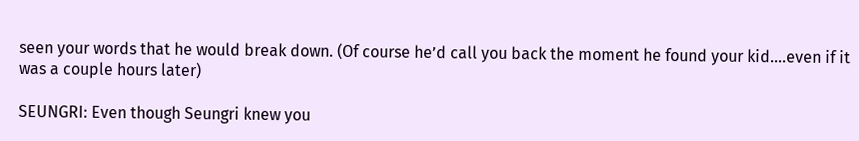seen your words that he would break down. (Of course he’d call you back the moment he found your kid….even if it was a couple hours later)

SEUNGRI: Even though Seungri knew you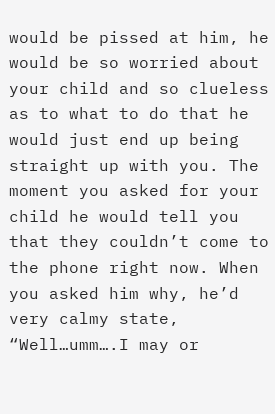would be pissed at him, he would be so worried about your child and so clueless as to what to do that he would just end up being straight up with you. The moment you asked for your child he would tell you that they couldn’t come to the phone right now. When you asked him why, he’d very calmy state, “Well…umm….I may or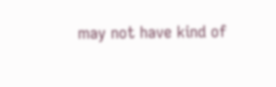may not have kind of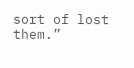sort of lost them.”